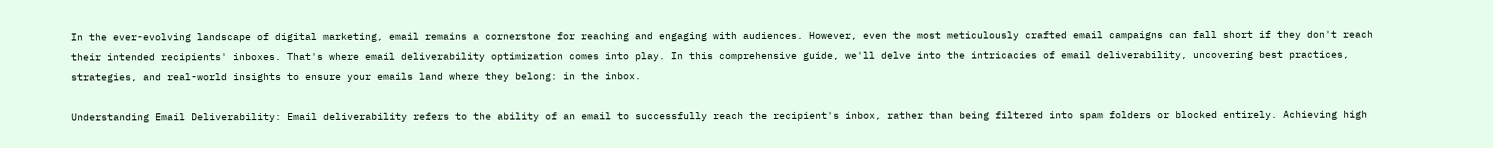In the ever-evolving landscape of digital marketing, email remains a cornerstone for reaching and engaging with audiences. However, even the most meticulously crafted email campaigns can fall short if they don't reach their intended recipients' inboxes. That's where email deliverability optimization comes into play. In this comprehensive guide, we'll delve into the intricacies of email deliverability, uncovering best practices, strategies, and real-world insights to ensure your emails land where they belong: in the inbox.

Understanding Email Deliverability: Email deliverability refers to the ability of an email to successfully reach the recipient's inbox, rather than being filtered into spam folders or blocked entirely. Achieving high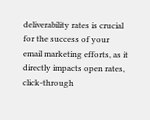deliverability rates is crucial for the success of your email marketing efforts, as it directly impacts open rates, click-through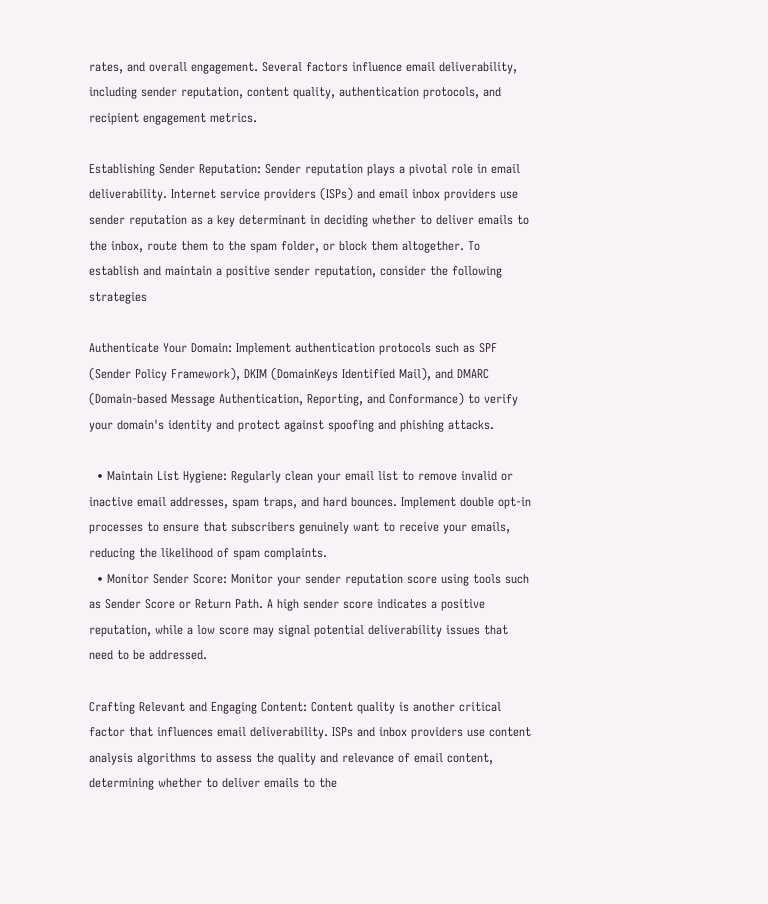rates, and overall engagement. Several factors influence email deliverability, including sender reputation, content quality, authentication protocols, and recipient engagement metrics.

Establishing Sender Reputation: Sender reputation plays a pivotal role in email deliverability. Internet service providers (ISPs) and email inbox providers use sender reputation as a key determinant in deciding whether to deliver emails to the inbox, route them to the spam folder, or block them altogether. To establish and maintain a positive sender reputation, consider the following strategies

Authenticate Your Domain: Implement authentication protocols such as SPF (Sender Policy Framework), DKIM (DomainKeys Identified Mail), and DMARC (Domain-based Message Authentication, Reporting, and Conformance) to verify your domain's identity and protect against spoofing and phishing attacks.

  • Maintain List Hygiene: Regularly clean your email list to remove invalid or inactive email addresses, spam traps, and hard bounces. Implement double opt-in processes to ensure that subscribers genuinely want to receive your emails, reducing the likelihood of spam complaints.
  • Monitor Sender Score: Monitor your sender reputation score using tools such as Sender Score or Return Path. A high sender score indicates a positive reputation, while a low score may signal potential deliverability issues that need to be addressed.

Crafting Relevant and Engaging Content: Content quality is another critical factor that influences email deliverability. ISPs and inbox providers use content analysis algorithms to assess the quality and relevance of email content, determining whether to deliver emails to the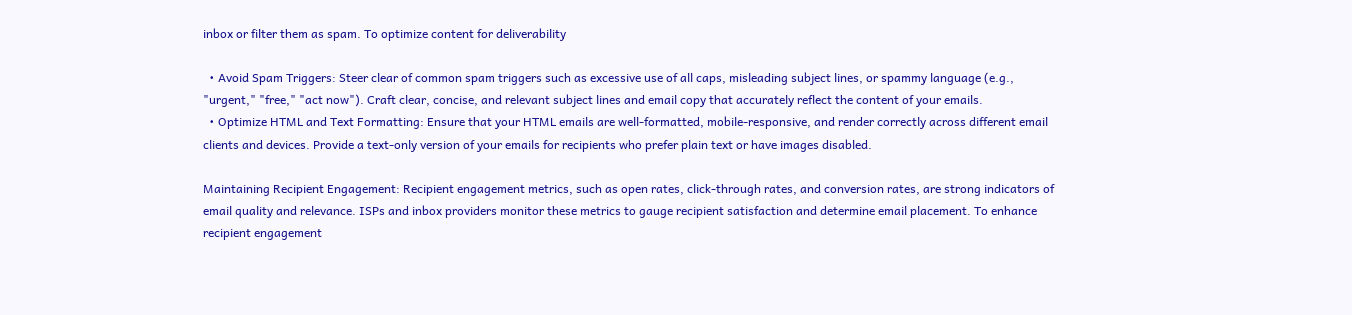inbox or filter them as spam. To optimize content for deliverability

  • Avoid Spam Triggers: Steer clear of common spam triggers such as excessive use of all caps, misleading subject lines, or spammy language (e.g., "urgent," "free," "act now"). Craft clear, concise, and relevant subject lines and email copy that accurately reflect the content of your emails.
  • Optimize HTML and Text Formatting: Ensure that your HTML emails are well-formatted, mobile-responsive, and render correctly across different email clients and devices. Provide a text-only version of your emails for recipients who prefer plain text or have images disabled.

Maintaining Recipient Engagement: Recipient engagement metrics, such as open rates, click-through rates, and conversion rates, are strong indicators of email quality and relevance. ISPs and inbox providers monitor these metrics to gauge recipient satisfaction and determine email placement. To enhance recipient engagement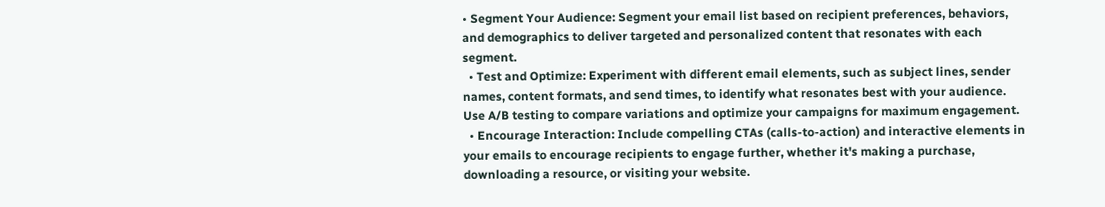• Segment Your Audience: Segment your email list based on recipient preferences, behaviors, and demographics to deliver targeted and personalized content that resonates with each segment.
  • Test and Optimize: Experiment with different email elements, such as subject lines, sender names, content formats, and send times, to identify what resonates best with your audience. Use A/B testing to compare variations and optimize your campaigns for maximum engagement.
  • Encourage Interaction: Include compelling CTAs (calls-to-action) and interactive elements in your emails to encourage recipients to engage further, whether it's making a purchase, downloading a resource, or visiting your website.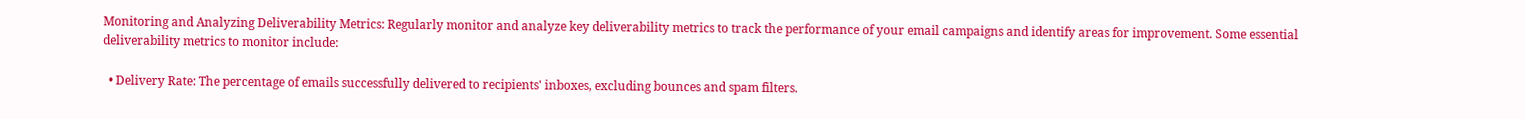Monitoring and Analyzing Deliverability Metrics: Regularly monitor and analyze key deliverability metrics to track the performance of your email campaigns and identify areas for improvement. Some essential deliverability metrics to monitor include:

  • Delivery Rate: The percentage of emails successfully delivered to recipients' inboxes, excluding bounces and spam filters.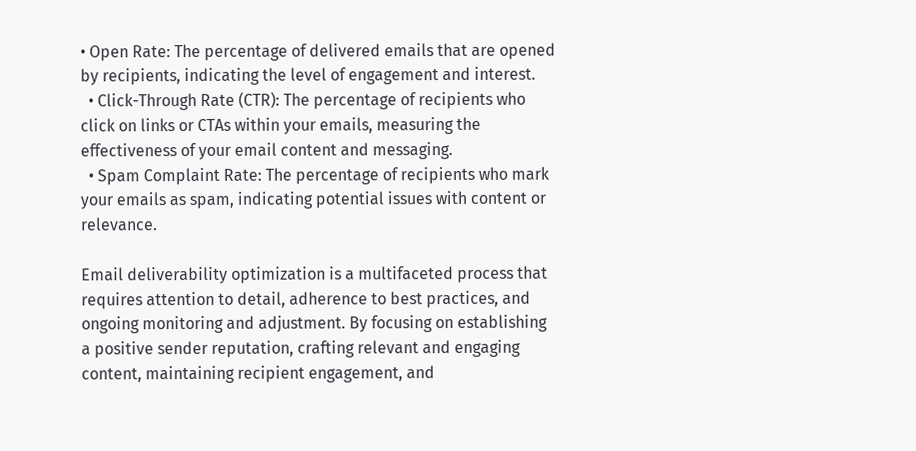• Open Rate: The percentage of delivered emails that are opened by recipients, indicating the level of engagement and interest.
  • Click-Through Rate (CTR): The percentage of recipients who click on links or CTAs within your emails, measuring the effectiveness of your email content and messaging.
  • Spam Complaint Rate: The percentage of recipients who mark your emails as spam, indicating potential issues with content or relevance.

Email deliverability optimization is a multifaceted process that requires attention to detail, adherence to best practices, and ongoing monitoring and adjustment. By focusing on establishing a positive sender reputation, crafting relevant and engaging content, maintaining recipient engagement, and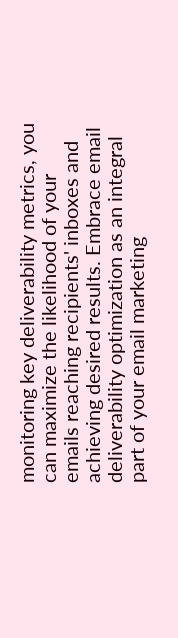monitoring key deliverability metrics, you can maximize the likelihood of your emails reaching recipients' inboxes and achieving desired results. Embrace email deliverability optimization as an integral part of your email marketing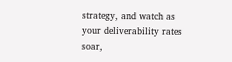strategy, and watch as your deliverability rates soar,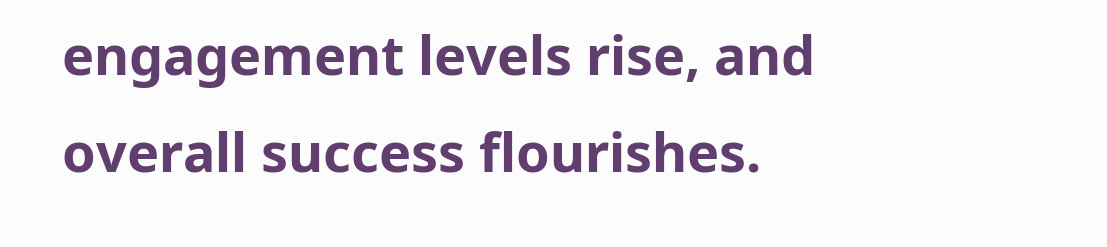engagement levels rise, and overall success flourishes.